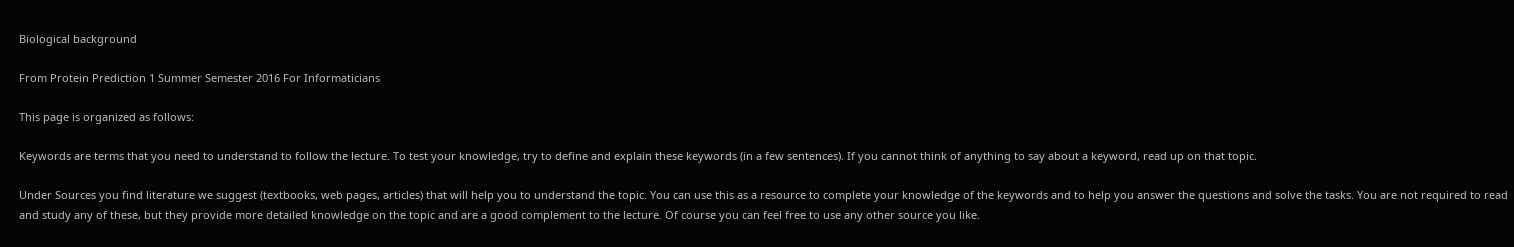Biological background

From Protein Prediction 1 Summer Semester 2016 For Informaticians

This page is organized as follows:

Keywords are terms that you need to understand to follow the lecture. To test your knowledge, try to define and explain these keywords (in a few sentences). If you cannot think of anything to say about a keyword, read up on that topic.

Under Sources you find literature we suggest (textbooks, web pages, articles) that will help you to understand the topic. You can use this as a resource to complete your knowledge of the keywords and to help you answer the questions and solve the tasks. You are not required to read and study any of these, but they provide more detailed knowledge on the topic and are a good complement to the lecture. Of course you can feel free to use any other source you like.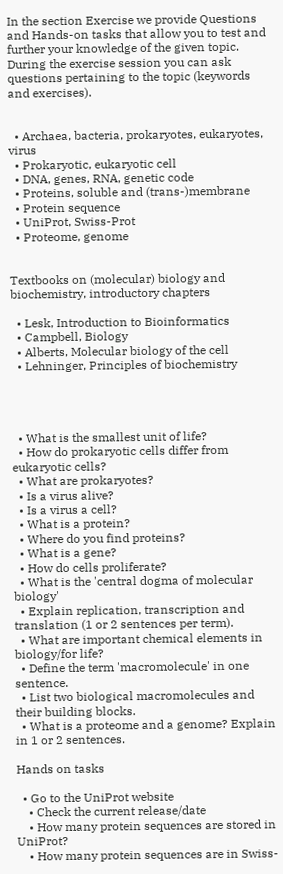In the section Exercise we provide Questions and Hands-on tasks that allow you to test and further your knowledge of the given topic. During the exercise session you can ask questions pertaining to the topic (keywords and exercises).


  • Archaea, bacteria, prokaryotes, eukaryotes, virus
  • Prokaryotic, eukaryotic cell
  • DNA, genes, RNA, genetic code
  • Proteins, soluble and (trans-)membrane
  • Protein sequence
  • UniProt, Swiss-Prot
  • Proteome, genome


Textbooks on (molecular) biology and biochemistry, introductory chapters

  • Lesk, Introduction to Bioinformatics
  • Campbell, Biology
  • Alberts, Molecular biology of the cell
  • Lehninger, Principles of biochemistry




  • What is the smallest unit of life?
  • How do prokaryotic cells differ from eukaryotic cells?
  • What are prokaryotes?
  • Is a virus alive?
  • Is a virus a cell?
  • What is a protein?
  • Where do you find proteins?
  • What is a gene?
  • How do cells proliferate?
  • What is the 'central dogma of molecular biology'
  • Explain replication, transcription and translation (1 or 2 sentences per term).
  • What are important chemical elements in biology/for life?
  • Define the term 'macromolecule' in one sentence.
  • List two biological macromolecules and their building blocks.
  • What is a proteome and a genome? Explain in 1 or 2 sentences.

Hands on tasks

  • Go to the UniProt website
    • Check the current release/date
    • How many protein sequences are stored in UniProt?
    • How many protein sequences are in Swiss-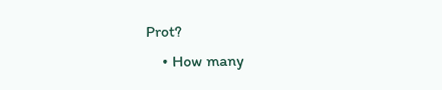Prot?
    • How many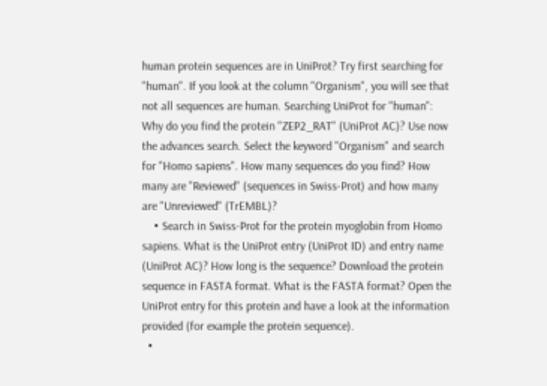human protein sequences are in UniProt? Try first searching for "human". If you look at the column "Organism", you will see that not all sequences are human. Searching UniProt for "human": Why do you find the protein "ZEP2_RAT" (UniProt AC)? Use now the advances search. Select the keyword "Organism" and search for "Homo sapiens". How many sequences do you find? How many are "Reviewed" (sequences in Swiss-Prot) and how many are "Unreviewed" (TrEMBL)?
    • Search in Swiss-Prot for the protein myoglobin from Homo sapiens. What is the UniProt entry (UniProt ID) and entry name (UniProt AC)? How long is the sequence? Download the protein sequence in FASTA format. What is the FASTA format? Open the UniProt entry for this protein and have a look at the information provided (for example the protein sequence).
  •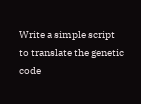Write a simple script to translate the genetic code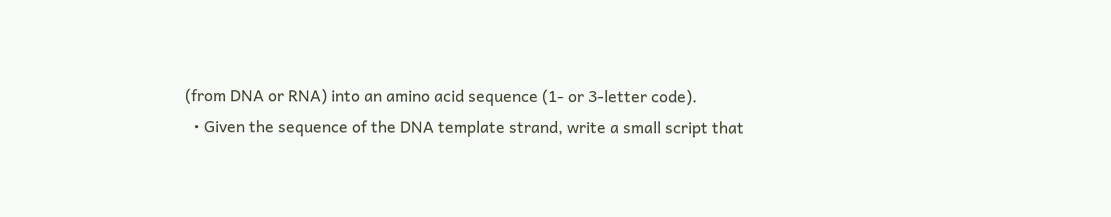(from DNA or RNA) into an amino acid sequence (1- or 3-letter code).
  • Given the sequence of the DNA template strand, write a small script that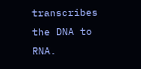transcribes the DNA to RNA.